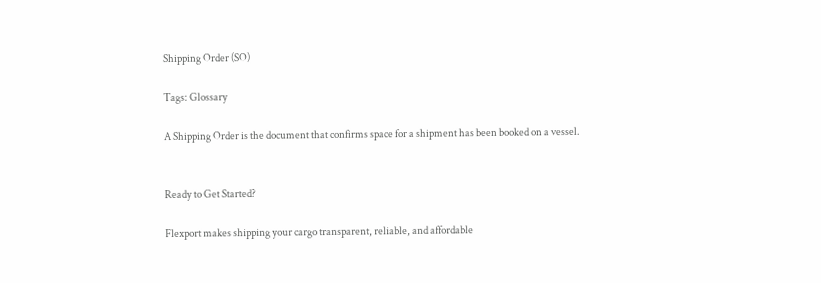Shipping Order (SO)

Tags: Glossary

A Shipping Order is the document that confirms space for a shipment has been booked on a vessel.


Ready to Get Started?

Flexport makes shipping your cargo transparent, reliable, and affordable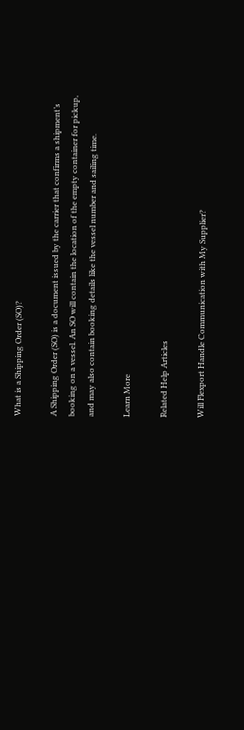What is a Shipping Order (SO)?

A Shipping Order (SO) is a document issued by the carrier that confirms a shipment’s booking on a vessel. An SO will contain the location of the empty container for pickup, and may also contain booking details like the vessel number and sailing time.

Learn More

Related Help Articles

Will Flexport Handle Communication with My Supplier?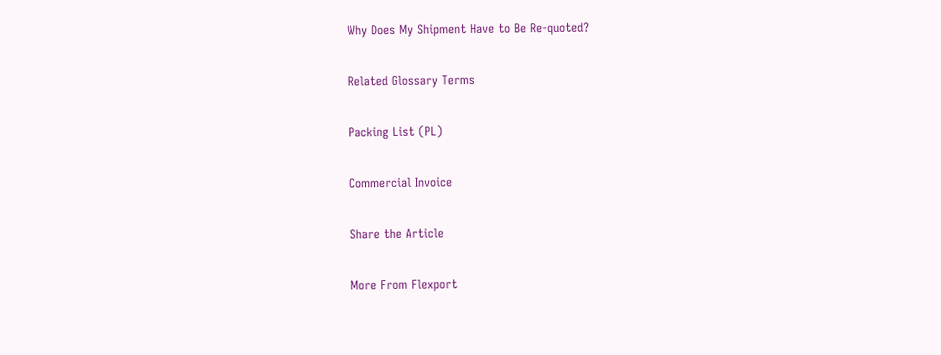Why Does My Shipment Have to Be Re-quoted?

Related Glossary Terms

Packing List (PL)

Commercial Invoice

Share the Article

More From Flexport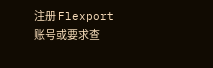注册 Flexport 账号或要求查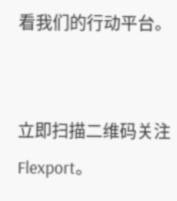看我们的行动平台。


立即扫描二维码关注 Flexport。